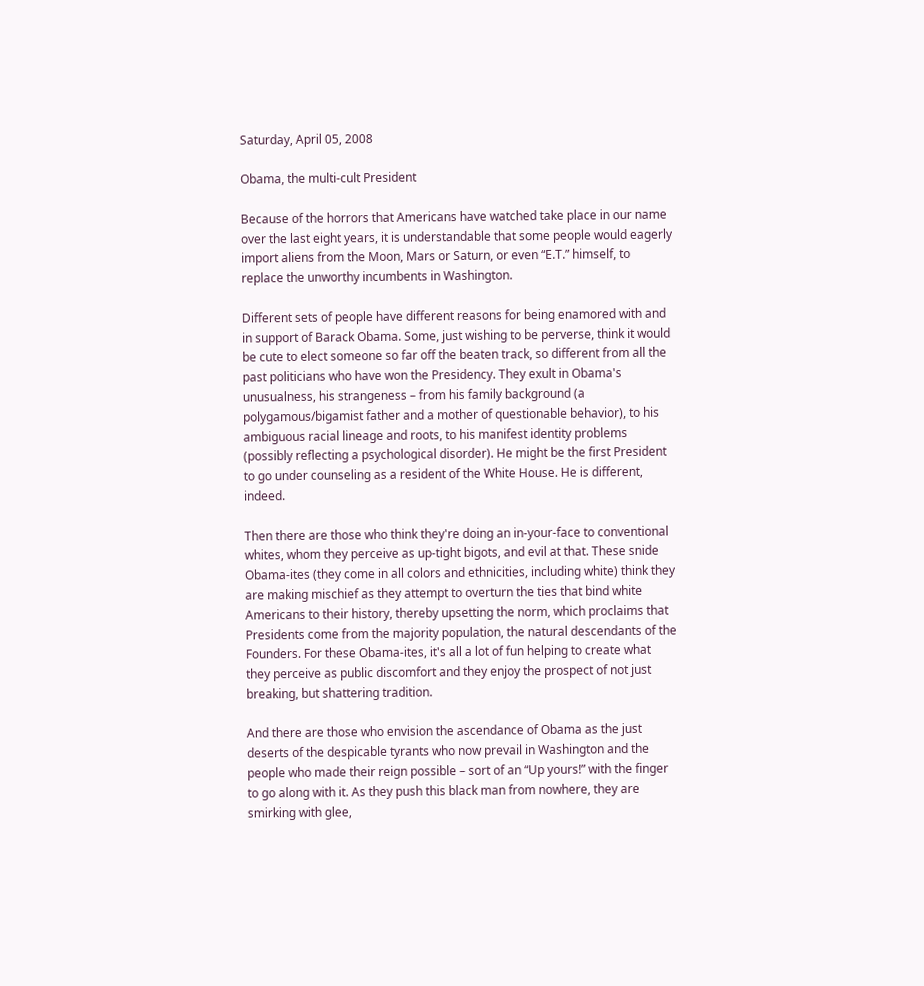Saturday, April 05, 2008

Obama, the multi-cult President

Because of the horrors that Americans have watched take place in our name over the last eight years, it is understandable that some people would eagerly import aliens from the Moon, Mars or Saturn, or even “E.T.” himself, to replace the unworthy incumbents in Washington.

Different sets of people have different reasons for being enamored with and in support of Barack Obama. Some, just wishing to be perverse, think it would be cute to elect someone so far off the beaten track, so different from all the past politicians who have won the Presidency. They exult in Obama's unusualness, his strangeness – from his family background (a polygamous/bigamist father and a mother of questionable behavior), to his ambiguous racial lineage and roots, to his manifest identity problems (possibly reflecting a psychological disorder). He might be the first President to go under counseling as a resident of the White House. He is different, indeed.

Then there are those who think they're doing an in-your-face to conventional whites, whom they perceive as up-tight bigots, and evil at that. These snide Obama-ites (they come in all colors and ethnicities, including white) think they are making mischief as they attempt to overturn the ties that bind white Americans to their history, thereby upsetting the norm, which proclaims that Presidents come from the majority population, the natural descendants of the Founders. For these Obama-ites, it's all a lot of fun helping to create what they perceive as public discomfort and they enjoy the prospect of not just breaking, but shattering tradition.

And there are those who envision the ascendance of Obama as the just deserts of the despicable tyrants who now prevail in Washington and the people who made their reign possible – sort of an “Up yours!” with the finger to go along with it. As they push this black man from nowhere, they are smirking with glee,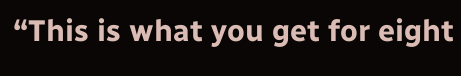“This is what you get for eight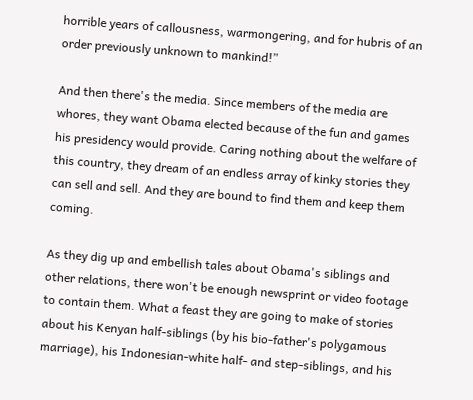horrible years of callousness, warmongering, and for hubris of an order previously unknown to mankind!”

And then there's the media. Since members of the media are whores, they want Obama elected because of the fun and games his presidency would provide. Caring nothing about the welfare of this country, they dream of an endless array of kinky stories they can sell and sell. And they are bound to find them and keep them coming.

As they dig up and embellish tales about Obama's siblings and other relations, there won't be enough newsprint or video footage to contain them. What a feast they are going to make of stories about his Kenyan half-siblings (by his bio-father's polygamous marriage), his Indonesian-white half- and step-siblings, and his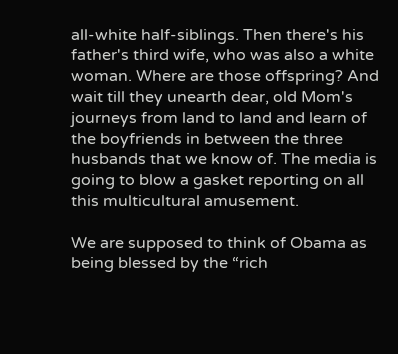all-white half-siblings. Then there's his father's third wife, who was also a white woman. Where are those offspring? And wait till they unearth dear, old Mom's journeys from land to land and learn of the boyfriends in between the three husbands that we know of. The media is going to blow a gasket reporting on all this multicultural amusement.

We are supposed to think of Obama as being blessed by the “rich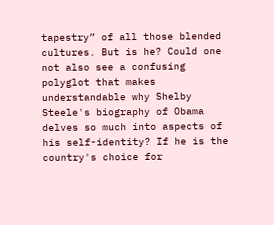tapestry” of all those blended cultures. But is he? Could one not also see a confusing polyglot that makes understandable why Shelby Steele's biography of Obama delves so much into aspects of his self-identity? If he is the country's choice for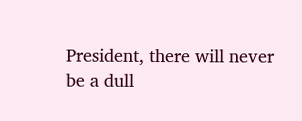President, there will never be a dull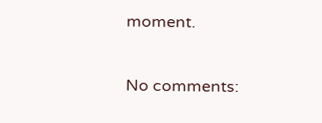moment.

No comments: